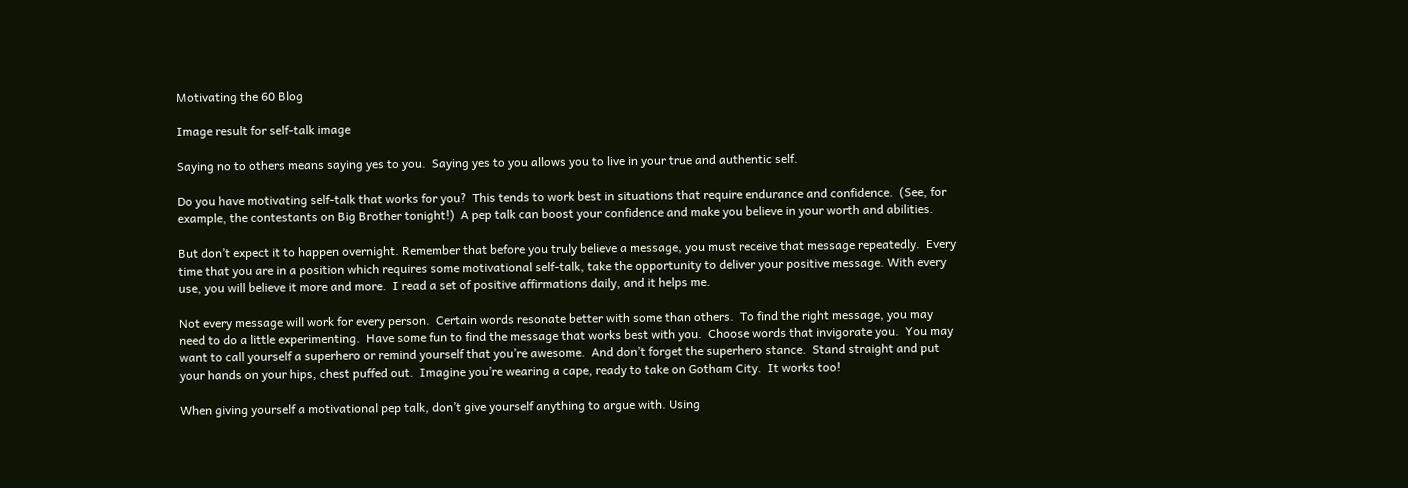Motivating the 60 Blog

Image result for self-talk image

Saying no to others means saying yes to you.  Saying yes to you allows you to live in your true and authentic self.

Do you have motivating self-talk that works for you?  This tends to work best in situations that require endurance and confidence.  (See, for example, the contestants on Big Brother tonight!)  A pep talk can boost your confidence and make you believe in your worth and abilities.

But don’t expect it to happen overnight. Remember that before you truly believe a message, you must receive that message repeatedly.  Every time that you are in a position which requires some motivational self-talk, take the opportunity to deliver your positive message. With every use, you will believe it more and more.  I read a set of positive affirmations daily, and it helps me.

Not every message will work for every person.  Certain words resonate better with some than others.  To find the right message, you may need to do a little experimenting.  Have some fun to find the message that works best with you.  Choose words that invigorate you.  You may want to call yourself a superhero or remind yourself that you’re awesome.  And don’t forget the superhero stance.  Stand straight and put your hands on your hips, chest puffed out.  Imagine you’re wearing a cape, ready to take on Gotham City.  It works too!

When giving yourself a motivational pep talk, don’t give yourself anything to argue with. Using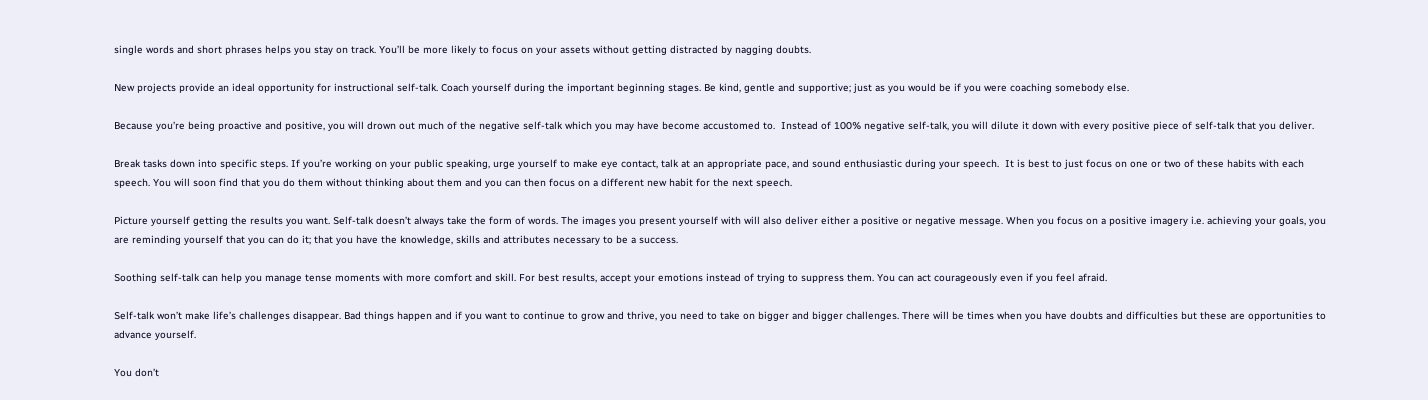single words and short phrases helps you stay on track. You’ll be more likely to focus on your assets without getting distracted by nagging doubts.

New projects provide an ideal opportunity for instructional self-talk. Coach yourself during the important beginning stages. Be kind, gentle and supportive; just as you would be if you were coaching somebody else.

Because you’re being proactive and positive, you will drown out much of the negative self-talk which you may have become accustomed to.  Instead of 100% negative self-talk, you will dilute it down with every positive piece of self-talk that you deliver.

Break tasks down into specific steps. If you’re working on your public speaking, urge yourself to make eye contact, talk at an appropriate pace, and sound enthusiastic during your speech.  It is best to just focus on one or two of these habits with each speech. You will soon find that you do them without thinking about them and you can then focus on a different new habit for the next speech.

Picture yourself getting the results you want. Self-talk doesn’t always take the form of words. The images you present yourself with will also deliver either a positive or negative message. When you focus on a positive imagery i.e. achieving your goals, you are reminding yourself that you can do it; that you have the knowledge, skills and attributes necessary to be a success.

Soothing self-talk can help you manage tense moments with more comfort and skill. For best results, accept your emotions instead of trying to suppress them. You can act courageously even if you feel afraid.

Self-talk won’t make life’s challenges disappear. Bad things happen and if you want to continue to grow and thrive, you need to take on bigger and bigger challenges. There will be times when you have doubts and difficulties but these are opportunities to advance yourself.

You don’t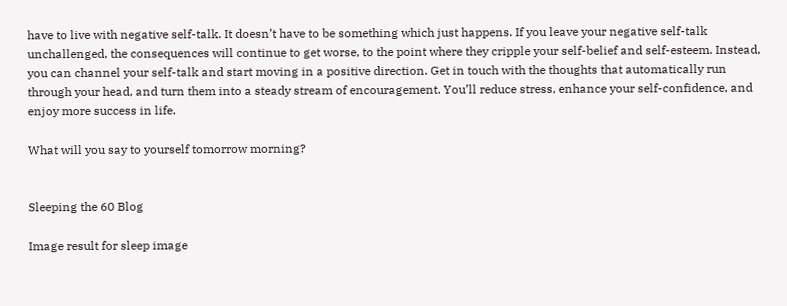have to live with negative self-talk. It doesn’t have to be something which just happens. If you leave your negative self-talk unchallenged, the consequences will continue to get worse, to the point where they cripple your self-belief and self-esteem. Instead, you can channel your self-talk and start moving in a positive direction. Get in touch with the thoughts that automatically run through your head, and turn them into a steady stream of encouragement. You’ll reduce stress, enhance your self-confidence, and enjoy more success in life.

What will you say to yourself tomorrow morning?


Sleeping the 60 Blog

Image result for sleep image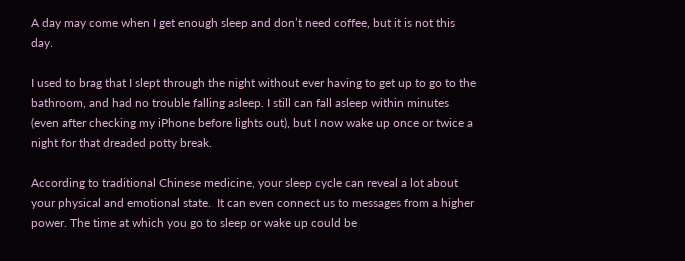A day may come when I get enough sleep and don’t need coffee, but it is not this day.

I used to brag that I slept through the night without ever having to get up to go to the bathroom, and had no trouble falling asleep. I still can fall asleep within minutes (even after checking my iPhone before lights out), but I now wake up once or twice a night for that dreaded potty break.

According to traditional Chinese medicine, your sleep cycle can reveal a lot about your physical and emotional state.  It can even connect us to messages from a higher power. The time at which you go to sleep or wake up could be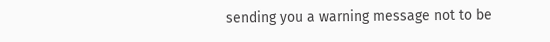sending you a warning message not to be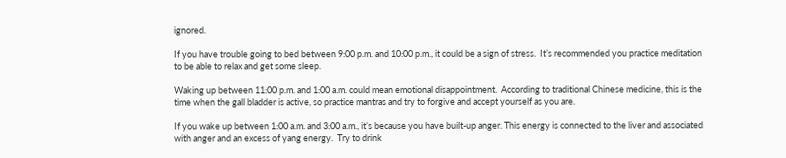ignored.

If you have trouble going to bed between 9:00 p.m. and 10:00 p.m., it could be a sign of stress.  It’s recommended you practice meditation to be able to relax and get some sleep.

Waking up between 11:00 p.m. and 1:00 a.m. could mean emotional disappointment.  According to traditional Chinese medicine, this is the time when the gall bladder is active, so practice mantras and try to forgive and accept yourself as you are.

If you wake up between 1:00 a.m. and 3:00 a.m., it’s because you have built-up anger. This energy is connected to the liver and associated with anger and an excess of yang energy.  Try to drink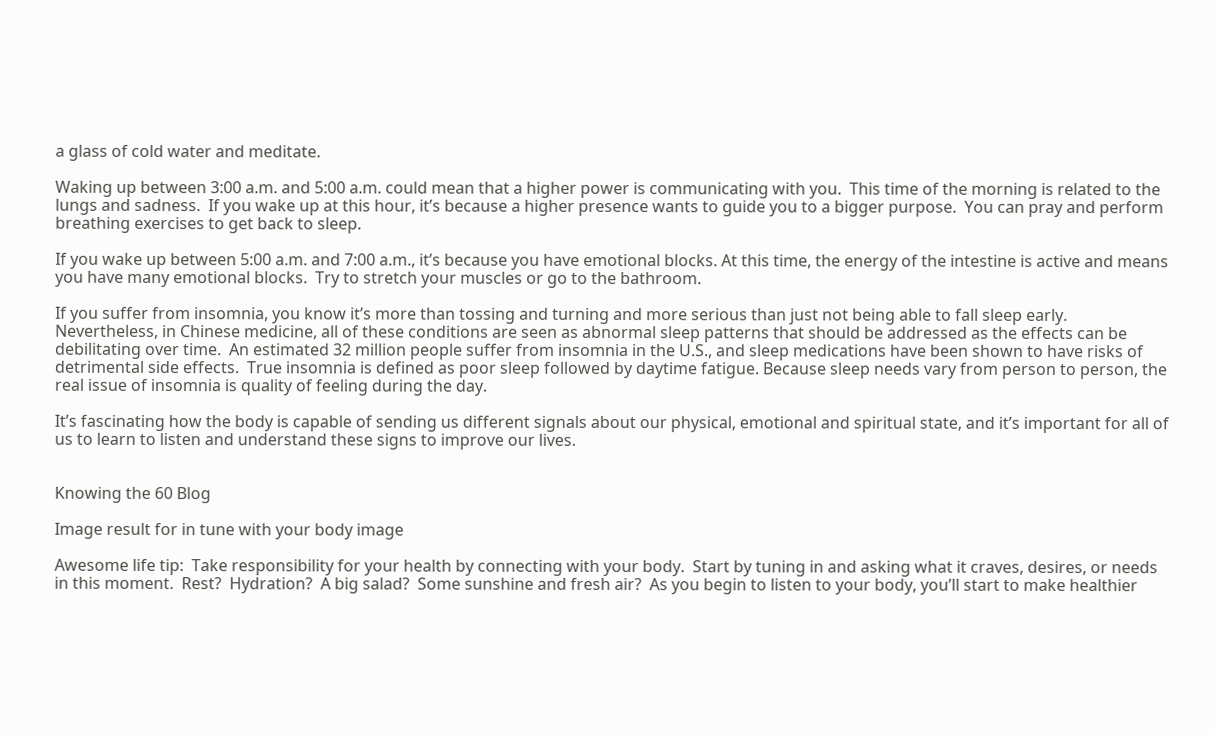a glass of cold water and meditate.

Waking up between 3:00 a.m. and 5:00 a.m. could mean that a higher power is communicating with you.  This time of the morning is related to the lungs and sadness.  If you wake up at this hour, it’s because a higher presence wants to guide you to a bigger purpose.  You can pray and perform breathing exercises to get back to sleep.

If you wake up between 5:00 a.m. and 7:00 a.m., it’s because you have emotional blocks. At this time, the energy of the intestine is active and means you have many emotional blocks.  Try to stretch your muscles or go to the bathroom.

If you suffer from insomnia, you know it’s more than tossing and turning and more serious than just not being able to fall sleep early.  Nevertheless, in Chinese medicine, all of these conditions are seen as abnormal sleep patterns that should be addressed as the effects can be debilitating over time.  An estimated 32 million people suffer from insomnia in the U.S., and sleep medications have been shown to have risks of detrimental side effects.  True insomnia is defined as poor sleep followed by daytime fatigue. Because sleep needs vary from person to person, the real issue of insomnia is quality of feeling during the day.

It’s fascinating how the body is capable of sending us different signals about our physical, emotional and spiritual state, and it’s important for all of us to learn to listen and understand these signs to improve our lives.


Knowing the 60 Blog

Image result for in tune with your body image

Awesome life tip:  Take responsibility for your health by connecting with your body.  Start by tuning in and asking what it craves, desires, or needs in this moment.  Rest?  Hydration?  A big salad?  Some sunshine and fresh air?  As you begin to listen to your body, you’ll start to make healthier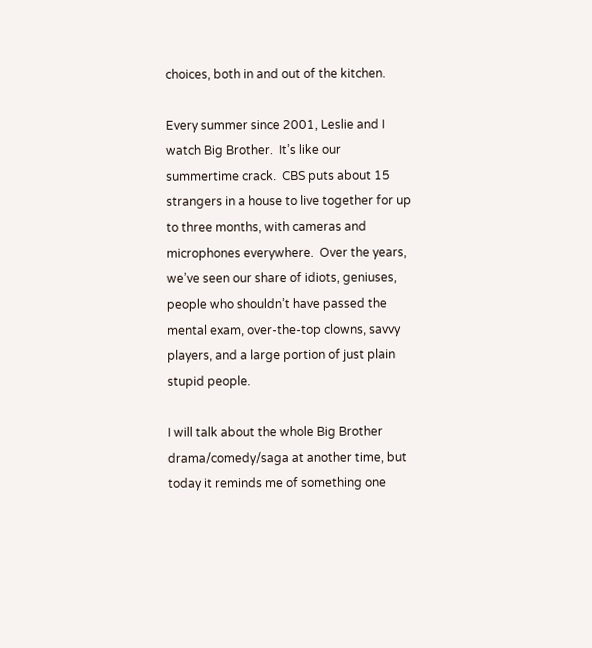choices, both in and out of the kitchen.

Every summer since 2001, Leslie and I watch Big Brother.  It’s like our summertime crack.  CBS puts about 15 strangers in a house to live together for up to three months, with cameras and microphones everywhere.  Over the years, we’ve seen our share of idiots, geniuses, people who shouldn’t have passed the mental exam, over-the-top clowns, savvy players, and a large portion of just plain stupid people.

I will talk about the whole Big Brother drama/comedy/saga at another time, but today it reminds me of something one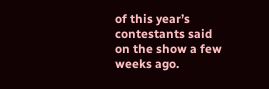of this year’s contestants said on the show a few weeks ago.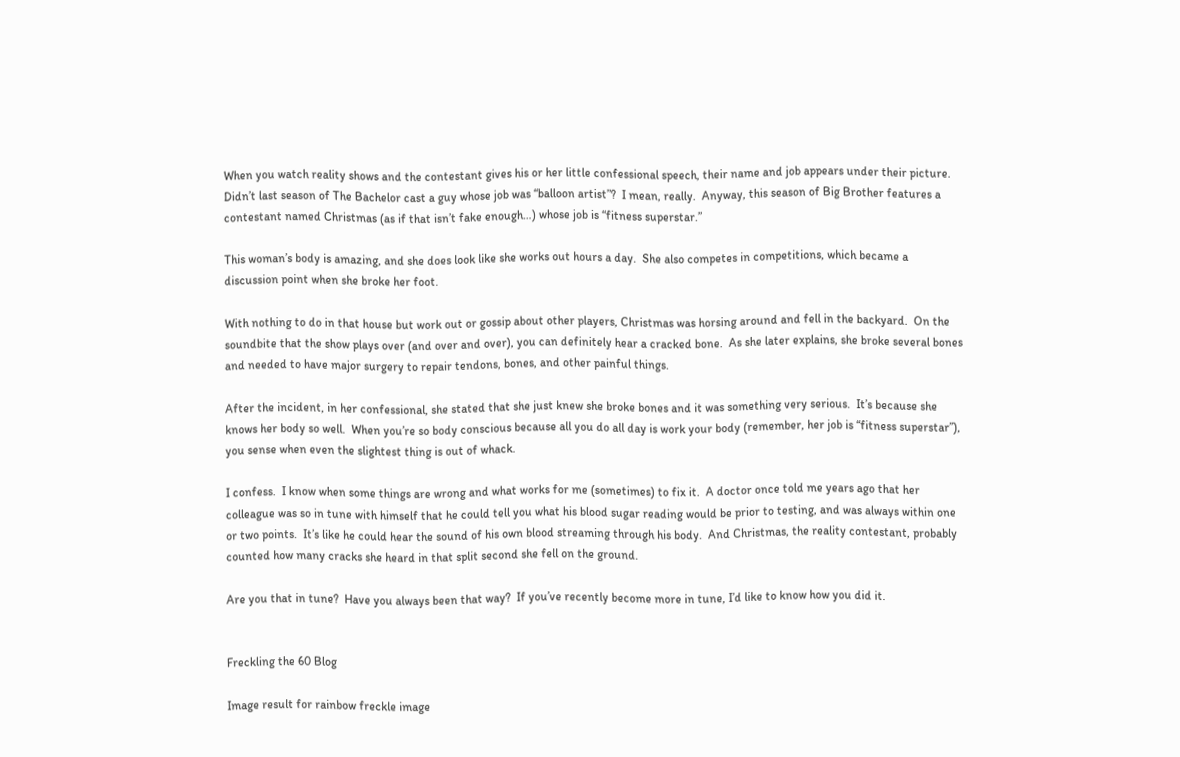When you watch reality shows and the contestant gives his or her little confessional speech, their name and job appears under their picture.  Didn’t last season of The Bachelor cast a guy whose job was “balloon artist”?  I mean, really.  Anyway, this season of Big Brother features a contestant named Christmas (as if that isn’t fake enough…) whose job is “fitness superstar.”

This woman’s body is amazing, and she does look like she works out hours a day.  She also competes in competitions, which became a discussion point when she broke her foot.

With nothing to do in that house but work out or gossip about other players, Christmas was horsing around and fell in the backyard.  On the soundbite that the show plays over (and over and over), you can definitely hear a cracked bone.  As she later explains, she broke several bones and needed to have major surgery to repair tendons, bones, and other painful things.

After the incident, in her confessional, she stated that she just knew she broke bones and it was something very serious.  It’s because she knows her body so well.  When you’re so body conscious because all you do all day is work your body (remember, her job is “fitness superstar”), you sense when even the slightest thing is out of whack.

I confess.  I know when some things are wrong and what works for me (sometimes) to fix it.  A doctor once told me years ago that her colleague was so in tune with himself that he could tell you what his blood sugar reading would be prior to testing, and was always within one or two points.  It’s like he could hear the sound of his own blood streaming through his body.  And Christmas, the reality contestant, probably counted how many cracks she heard in that split second she fell on the ground.

Are you that in tune?  Have you always been that way?  If you’ve recently become more in tune, I’d like to know how you did it.


Freckling the 60 Blog

Image result for rainbow freckle image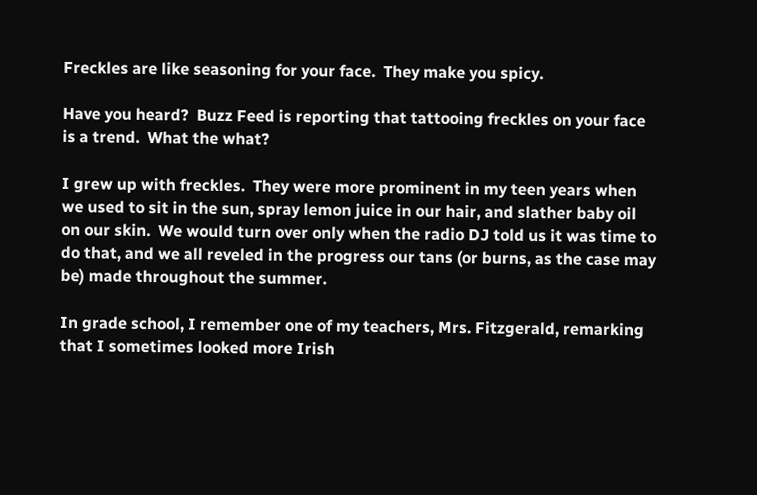Freckles are like seasoning for your face.  They make you spicy.

Have you heard?  Buzz Feed is reporting that tattooing freckles on your face is a trend.  What the what?

I grew up with freckles.  They were more prominent in my teen years when we used to sit in the sun, spray lemon juice in our hair, and slather baby oil on our skin.  We would turn over only when the radio DJ told us it was time to do that, and we all reveled in the progress our tans (or burns, as the case may be) made throughout the summer.

In grade school, I remember one of my teachers, Mrs. Fitzgerald, remarking that I sometimes looked more Irish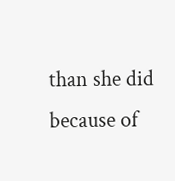than she did because of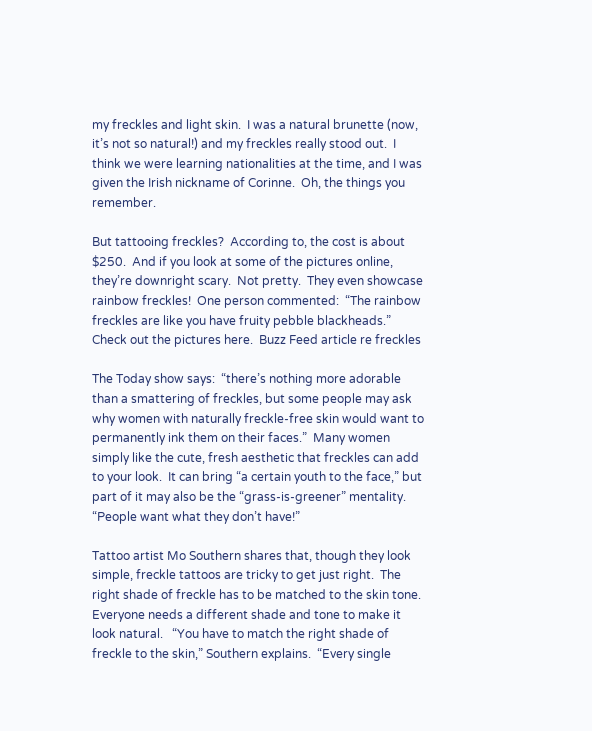my freckles and light skin.  I was a natural brunette (now, it’s not so natural!) and my freckles really stood out.  I think we were learning nationalities at the time, and I was given the Irish nickname of Corinne.  Oh, the things you remember.

But tattooing freckles?  According to, the cost is about $250.  And if you look at some of the pictures online, they’re downright scary.  Not pretty.  They even showcase rainbow freckles!  One person commented:  “The rainbow freckles are like you have fruity pebble blackheads.”  Check out the pictures here.  Buzz Feed article re freckles

The Today show says:  “there’s nothing more adorable than a smattering of freckles, but some people may ask why women with naturally freckle-free skin would want to permanently ink them on their faces.”  Many women simply like the cute, fresh aesthetic that freckles can add to your look.  It can bring “a certain youth to the face,” but part of it may also be the “grass-is-greener” mentality.  “People want what they don’t have!”

Tattoo artist Mo Southern shares that, though they look simple, freckle tattoos are tricky to get just right.  The right shade of freckle has to be matched to the skin tone.  Everyone needs a different shade and tone to make it look natural.   “You have to match the right shade of freckle to the skin,” Southern explains.  “Every single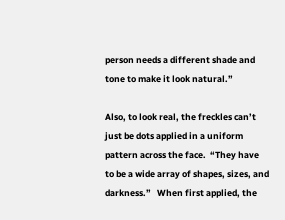person needs a different shade and tone to make it look natural.”

Also, to look real, the freckles can’t just be dots applied in a uniform pattern across the face.  “They have to be a wide array of shapes, sizes, and darkness.”   When first applied, the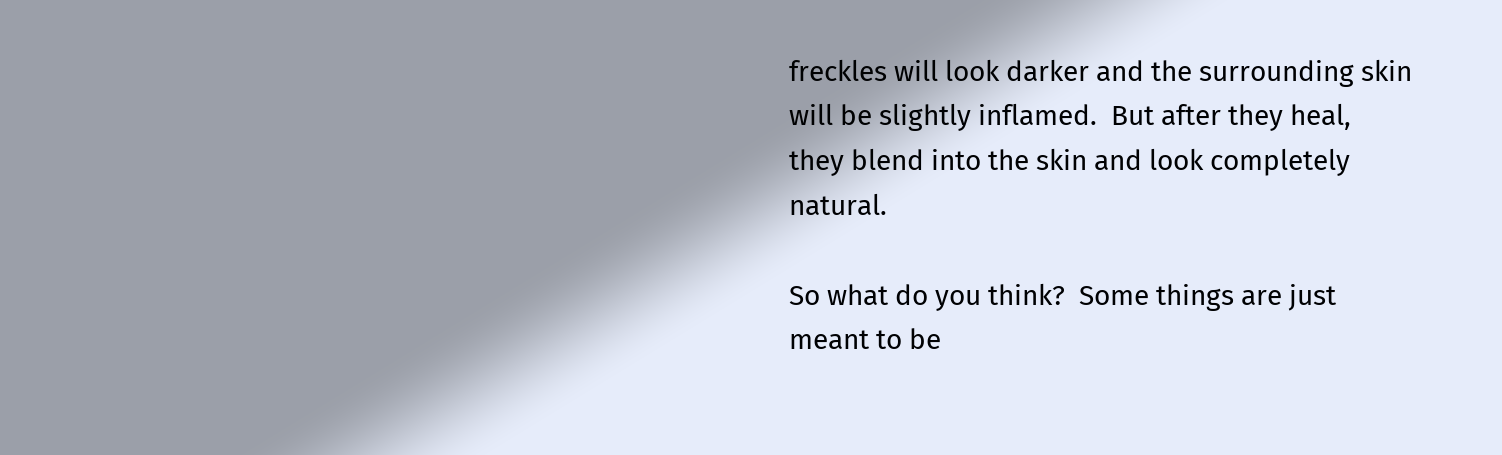freckles will look darker and the surrounding skin will be slightly inflamed.  But after they heal, they blend into the skin and look completely natural.

So what do you think?  Some things are just meant to be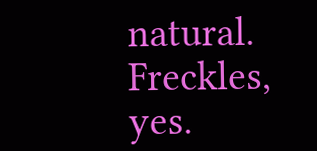natural.  Freckles, yes.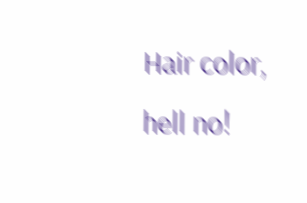Hair color, hell no!